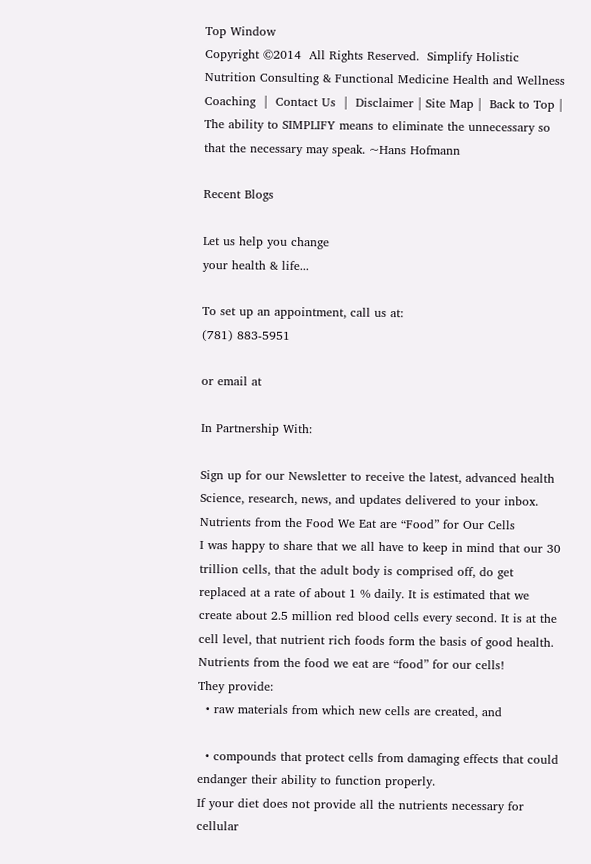Top Window
Copyright ©2014  All Rights Reserved.  Simplify Holistic Nutrition Consulting & Functional Medicine Health and Wellness Coaching  |  Contact Us  |  Disclaimer | Site Map |  Back to Top |
The ability to SIMPLIFY means to eliminate the unnecessary so that the necessary may speak. ~Hans Hofmann

Recent Blogs

Let us help you change
your health & life...

To set up an appointment, call us at:
(781) 883-5951

or email at

In Partnership With:

Sign up for our Newsletter to receive the latest, advanced health Science, research, news, and updates delivered to your inbox.
Nutrients from the Food We Eat are “Food” for Our Cells
I was happy to share that we all have to keep in mind that our 30 trillion cells, that the adult body is comprised off, do get replaced at a rate of about 1 % daily. It is estimated that we create about 2.5 million red blood cells every second. It is at the cell level, that nutrient rich foods form the basis of good health. Nutrients from the food we eat are “food” for our cells!
They provide:
  • raw materials from which new cells are created, and

  • compounds that protect cells from damaging effects that could endanger their ability to function properly.
If your diet does not provide all the nutrients necessary for cellular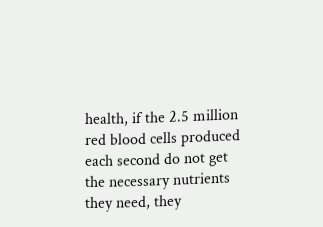health, if the 2.5 million red blood cells produced each second do not get the necessary nutrients they need, they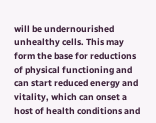will be undernourished unhealthy cells. This may form the base for reductions of physical functioning and can start reduced energy and vitality, which can onset a host of health conditions and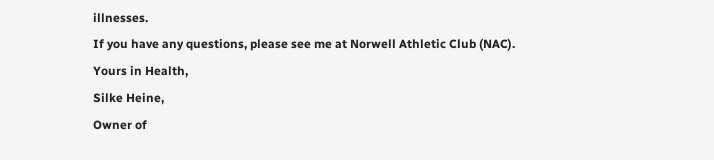illnesses.
If you have any questions, please see me at Norwell Athletic Club (NAC).
Yours in Health,
Silke Heine,
Owner of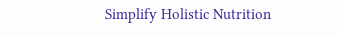Simplify Holistic Nutrition